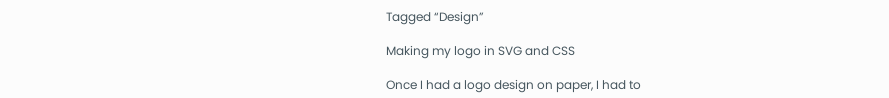Tagged “Design”

Making my logo in SVG and CSS

Once I had a logo design on paper, I had to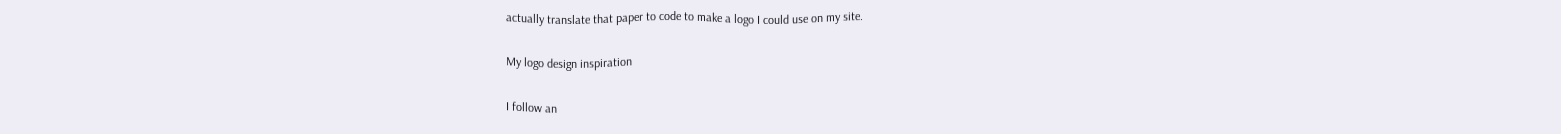actually translate that paper to code to make a logo I could use on my site.

My logo design inspiration

I follow an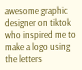awesome graphic designer on tiktok who inspired me to make a logo using the letters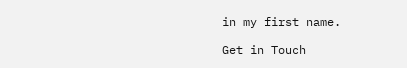in my first name.

Get in Touch